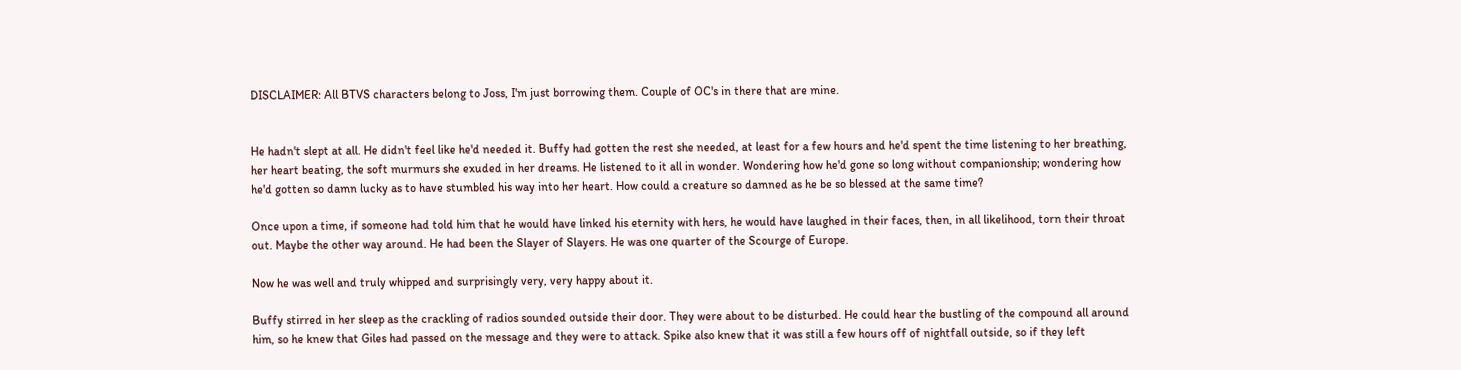DISCLAIMER: All BTVS characters belong to Joss, I'm just borrowing them. Couple of OC's in there that are mine.


He hadn't slept at all. He didn't feel like he'd needed it. Buffy had gotten the rest she needed, at least for a few hours and he'd spent the time listening to her breathing, her heart beating, the soft murmurs she exuded in her dreams. He listened to it all in wonder. Wondering how he'd gone so long without companionship; wondering how he'd gotten so damn lucky as to have stumbled his way into her heart. How could a creature so damned as he be so blessed at the same time?

Once upon a time, if someone had told him that he would have linked his eternity with hers, he would have laughed in their faces, then, in all likelihood, torn their throat out. Maybe the other way around. He had been the Slayer of Slayers. He was one quarter of the Scourge of Europe.

Now he was well and truly whipped and surprisingly very, very happy about it.

Buffy stirred in her sleep as the crackling of radios sounded outside their door. They were about to be disturbed. He could hear the bustling of the compound all around him, so he knew that Giles had passed on the message and they were to attack. Spike also knew that it was still a few hours off of nightfall outside, so if they left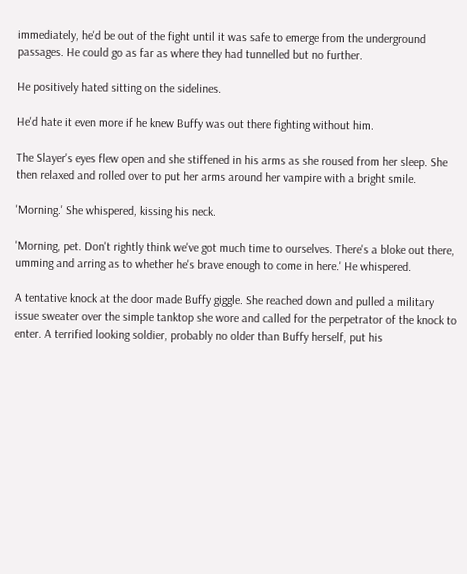immediately, he'd be out of the fight until it was safe to emerge from the underground passages. He could go as far as where they had tunnelled but no further.

He positively hated sitting on the sidelines.

He'd hate it even more if he knew Buffy was out there fighting without him.

The Slayer's eyes flew open and she stiffened in his arms as she roused from her sleep. She then relaxed and rolled over to put her arms around her vampire with a bright smile.

'Morning.' She whispered, kissing his neck.

'Morning, pet. Don't rightly think we've got much time to ourselves. There's a bloke out there, umming and arring as to whether he's brave enough to come in here.' He whispered.

A tentative knock at the door made Buffy giggle. She reached down and pulled a military issue sweater over the simple tanktop she wore and called for the perpetrator of the knock to enter. A terrified looking soldier, probably no older than Buffy herself, put his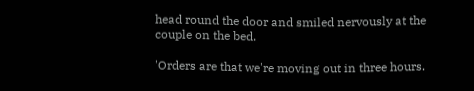head round the door and smiled nervously at the couple on the bed.

'Orders are that we're moving out in three hours.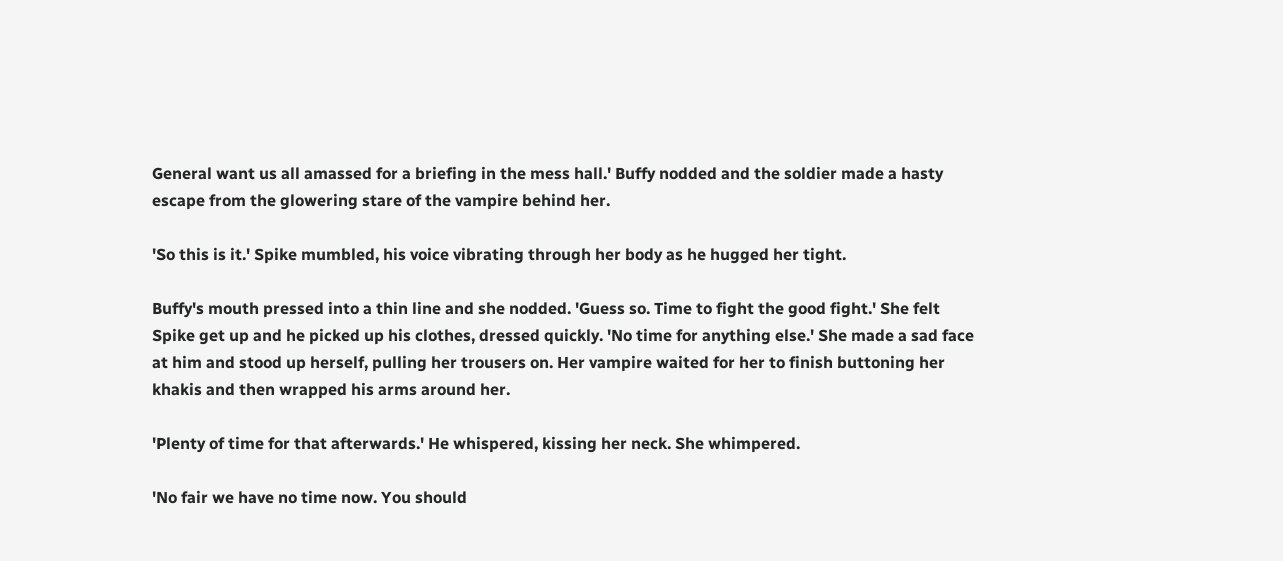General want us all amassed for a briefing in the mess hall.' Buffy nodded and the soldier made a hasty escape from the glowering stare of the vampire behind her.

'So this is it.' Spike mumbled, his voice vibrating through her body as he hugged her tight.

Buffy's mouth pressed into a thin line and she nodded. 'Guess so. Time to fight the good fight.' She felt Spike get up and he picked up his clothes, dressed quickly. 'No time for anything else.' She made a sad face at him and stood up herself, pulling her trousers on. Her vampire waited for her to finish buttoning her khakis and then wrapped his arms around her.

'Plenty of time for that afterwards.' He whispered, kissing her neck. She whimpered.

'No fair we have no time now. You should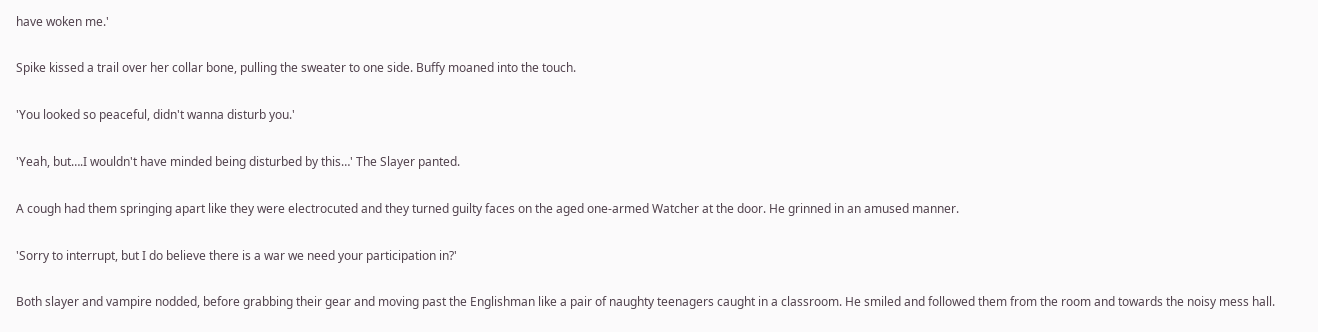have woken me.'

Spike kissed a trail over her collar bone, pulling the sweater to one side. Buffy moaned into the touch.

'You looked so peaceful, didn't wanna disturb you.'

'Yeah, but….I wouldn't have minded being disturbed by this…' The Slayer panted.

A cough had them springing apart like they were electrocuted and they turned guilty faces on the aged one-armed Watcher at the door. He grinned in an amused manner.

'Sorry to interrupt, but I do believe there is a war we need your participation in?'

Both slayer and vampire nodded, before grabbing their gear and moving past the Englishman like a pair of naughty teenagers caught in a classroom. He smiled and followed them from the room and towards the noisy mess hall.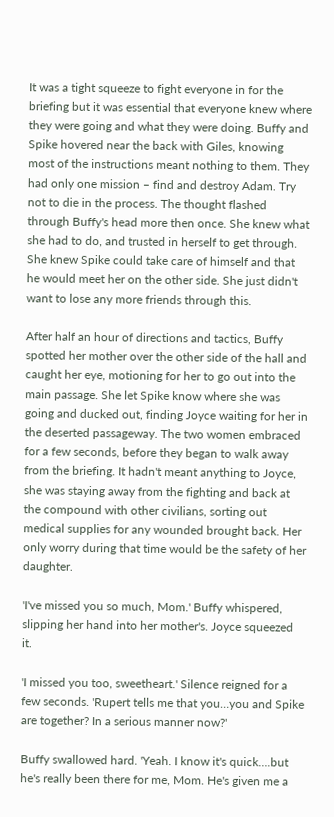It was a tight squeeze to fight everyone in for the briefing but it was essential that everyone knew where they were going and what they were doing. Buffy and Spike hovered near the back with Giles, knowing most of the instructions meant nothing to them. They had only one mission – find and destroy Adam. Try not to die in the process. The thought flashed through Buffy's head more then once. She knew what she had to do, and trusted in herself to get through. She knew Spike could take care of himself and that he would meet her on the other side. She just didn't want to lose any more friends through this.

After half an hour of directions and tactics, Buffy spotted her mother over the other side of the hall and caught her eye, motioning for her to go out into the main passage. She let Spike know where she was going and ducked out, finding Joyce waiting for her in the deserted passageway. The two women embraced for a few seconds, before they began to walk away from the briefing. It hadn't meant anything to Joyce, she was staying away from the fighting and back at the compound with other civilians, sorting out medical supplies for any wounded brought back. Her only worry during that time would be the safety of her daughter.

'I've missed you so much, Mom.' Buffy whispered, slipping her hand into her mother's. Joyce squeezed it.

'I missed you too, sweetheart.' Silence reigned for a few seconds. 'Rupert tells me that you…you and Spike are together? In a serious manner now?'

Buffy swallowed hard. 'Yeah. I know it's quick….but he's really been there for me, Mom. He's given me a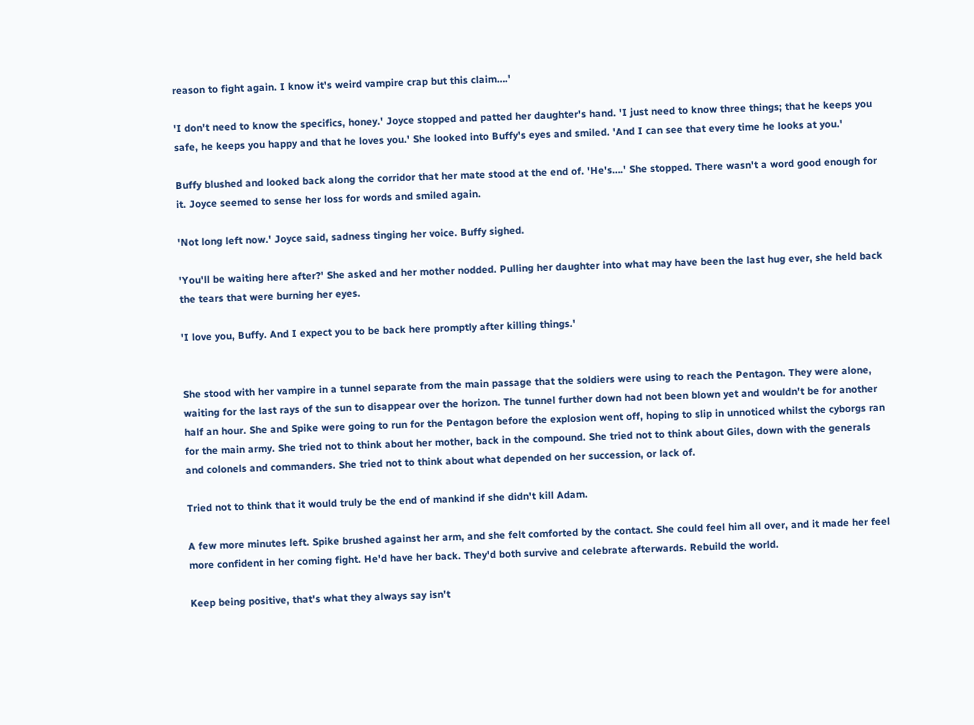reason to fight again. I know it's weird vampire crap but this claim….'

'I don't need to know the specifics, honey.' Joyce stopped and patted her daughter's hand. 'I just need to know three things; that he keeps you safe, he keeps you happy and that he loves you.' She looked into Buffy's eyes and smiled. 'And I can see that every time he looks at you.'

Buffy blushed and looked back along the corridor that her mate stood at the end of. 'He's….' She stopped. There wasn't a word good enough for it. Joyce seemed to sense her loss for words and smiled again.

'Not long left now.' Joyce said, sadness tinging her voice. Buffy sighed.

'You'll be waiting here after?' She asked and her mother nodded. Pulling her daughter into what may have been the last hug ever, she held back the tears that were burning her eyes.

'I love you, Buffy. And I expect you to be back here promptly after killing things.'


She stood with her vampire in a tunnel separate from the main passage that the soldiers were using to reach the Pentagon. They were alone, waiting for the last rays of the sun to disappear over the horizon. The tunnel further down had not been blown yet and wouldn't be for another half an hour. She and Spike were going to run for the Pentagon before the explosion went off, hoping to slip in unnoticed whilst the cyborgs ran for the main army. She tried not to think about her mother, back in the compound. She tried not to think about Giles, down with the generals and colonels and commanders. She tried not to think about what depended on her succession, or lack of.

Tried not to think that it would truly be the end of mankind if she didn't kill Adam.

A few more minutes left. Spike brushed against her arm, and she felt comforted by the contact. She could feel him all over, and it made her feel more confident in her coming fight. He'd have her back. They'd both survive and celebrate afterwards. Rebuild the world.

Keep being positive, that's what they always say isn't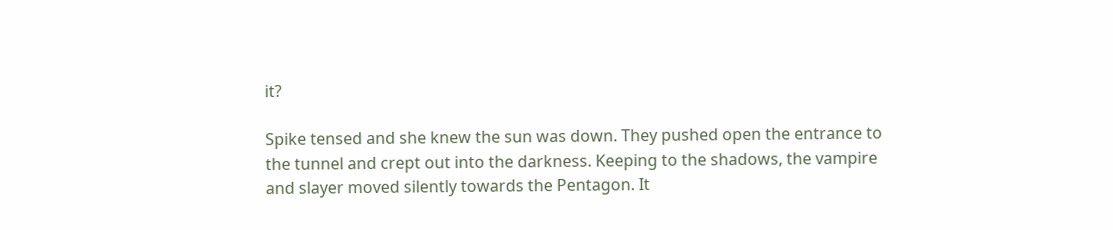it?

Spike tensed and she knew the sun was down. They pushed open the entrance to the tunnel and crept out into the darkness. Keeping to the shadows, the vampire and slayer moved silently towards the Pentagon. It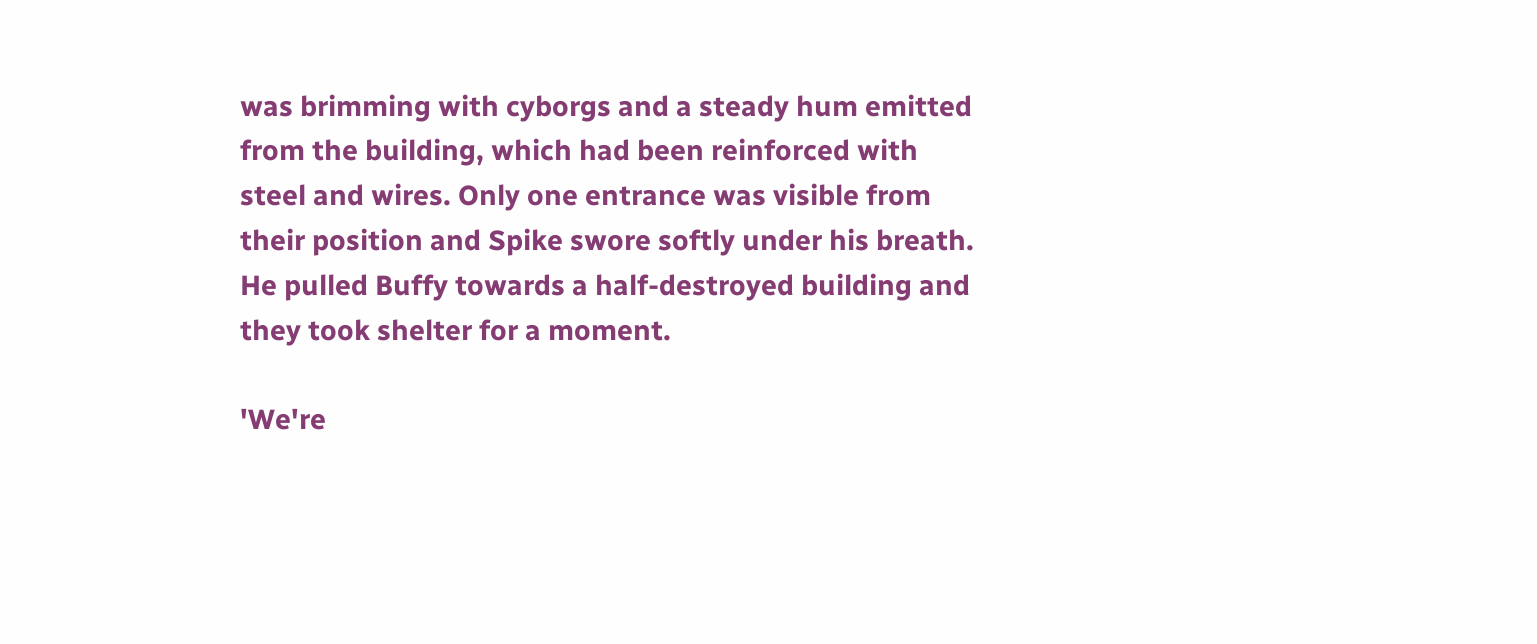was brimming with cyborgs and a steady hum emitted from the building, which had been reinforced with steel and wires. Only one entrance was visible from their position and Spike swore softly under his breath. He pulled Buffy towards a half-destroyed building and they took shelter for a moment.

'We're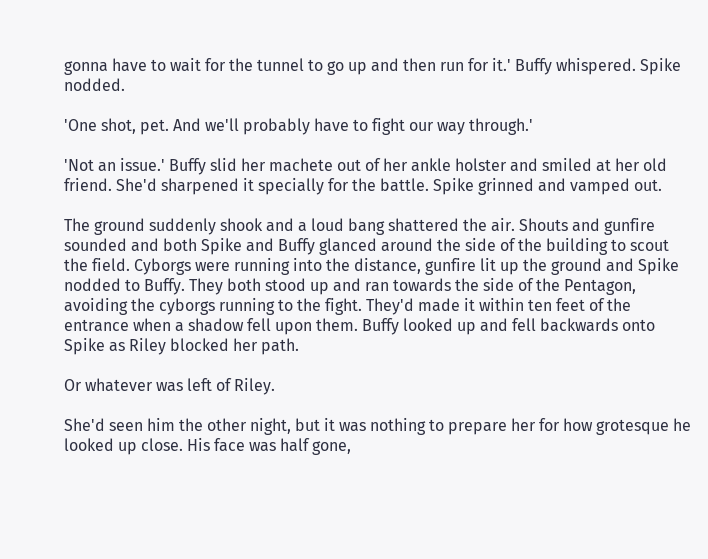gonna have to wait for the tunnel to go up and then run for it.' Buffy whispered. Spike nodded.

'One shot, pet. And we'll probably have to fight our way through.'

'Not an issue.' Buffy slid her machete out of her ankle holster and smiled at her old friend. She'd sharpened it specially for the battle. Spike grinned and vamped out.

The ground suddenly shook and a loud bang shattered the air. Shouts and gunfire sounded and both Spike and Buffy glanced around the side of the building to scout the field. Cyborgs were running into the distance, gunfire lit up the ground and Spike nodded to Buffy. They both stood up and ran towards the side of the Pentagon, avoiding the cyborgs running to the fight. They'd made it within ten feet of the entrance when a shadow fell upon them. Buffy looked up and fell backwards onto Spike as Riley blocked her path.

Or whatever was left of Riley.

She'd seen him the other night, but it was nothing to prepare her for how grotesque he looked up close. His face was half gone,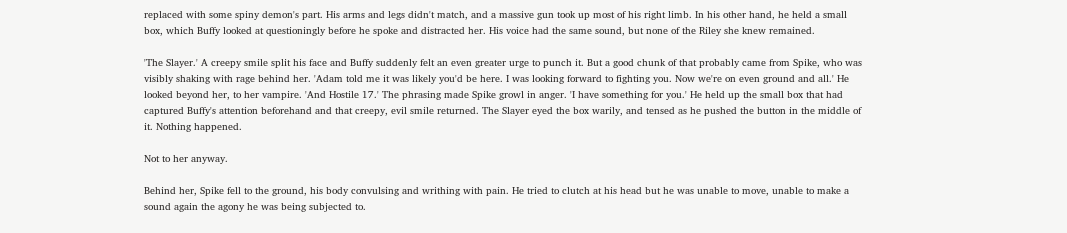replaced with some spiny demon's part. His arms and legs didn't match, and a massive gun took up most of his right limb. In his other hand, he held a small box, which Buffy looked at questioningly before he spoke and distracted her. His voice had the same sound, but none of the Riley she knew remained.

'The Slayer.' A creepy smile split his face and Buffy suddenly felt an even greater urge to punch it. But a good chunk of that probably came from Spike, who was visibly shaking with rage behind her. 'Adam told me it was likely you'd be here. I was looking forward to fighting you. Now we're on even ground and all.' He looked beyond her, to her vampire. 'And Hostile 17.' The phrasing made Spike growl in anger. 'I have something for you.' He held up the small box that had captured Buffy's attention beforehand and that creepy, evil smile returned. The Slayer eyed the box warily, and tensed as he pushed the button in the middle of it. Nothing happened.

Not to her anyway.

Behind her, Spike fell to the ground, his body convulsing and writhing with pain. He tried to clutch at his head but he was unable to move, unable to make a sound again the agony he was being subjected to.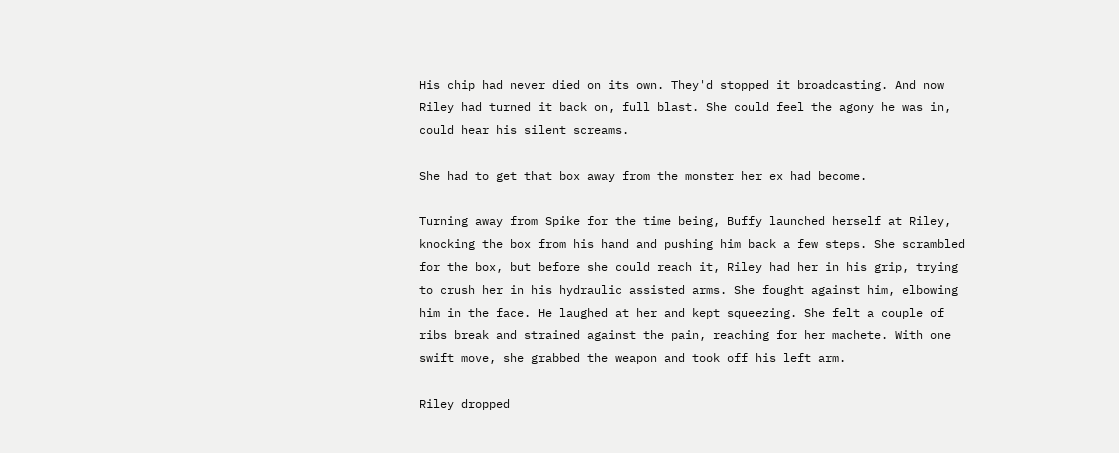His chip had never died on its own. They'd stopped it broadcasting. And now Riley had turned it back on, full blast. She could feel the agony he was in, could hear his silent screams.

She had to get that box away from the monster her ex had become.

Turning away from Spike for the time being, Buffy launched herself at Riley, knocking the box from his hand and pushing him back a few steps. She scrambled for the box, but before she could reach it, Riley had her in his grip, trying to crush her in his hydraulic assisted arms. She fought against him, elbowing him in the face. He laughed at her and kept squeezing. She felt a couple of ribs break and strained against the pain, reaching for her machete. With one swift move, she grabbed the weapon and took off his left arm.

Riley dropped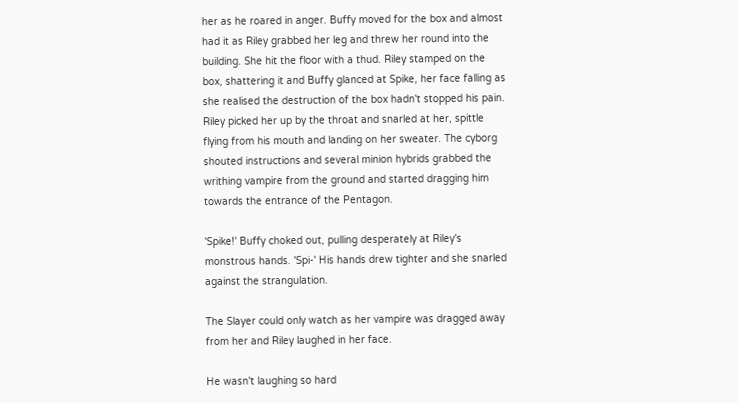her as he roared in anger. Buffy moved for the box and almost had it as Riley grabbed her leg and threw her round into the building. She hit the floor with a thud. Riley stamped on the box, shattering it and Buffy glanced at Spike, her face falling as she realised the destruction of the box hadn't stopped his pain. Riley picked her up by the throat and snarled at her, spittle flying from his mouth and landing on her sweater. The cyborg shouted instructions and several minion hybrids grabbed the writhing vampire from the ground and started dragging him towards the entrance of the Pentagon.

'Spike!' Buffy choked out, pulling desperately at Riley's monstrous hands. 'Spi-' His hands drew tighter and she snarled against the strangulation.

The Slayer could only watch as her vampire was dragged away from her and Riley laughed in her face.

He wasn't laughing so hard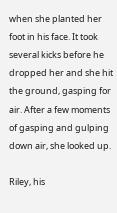when she planted her foot in his face. It took several kicks before he dropped her and she hit the ground, gasping for air. After a few moments of gasping and gulping down air, she looked up.

Riley, his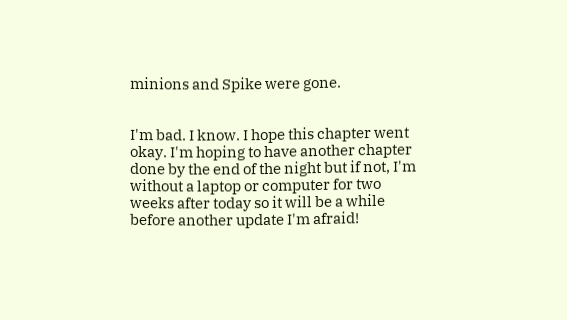minions and Spike were gone.


I'm bad. I know. I hope this chapter went okay. I'm hoping to have another chapter done by the end of the night but if not, I'm without a laptop or computer for two weeks after today so it will be a while before another update I'm afraid!